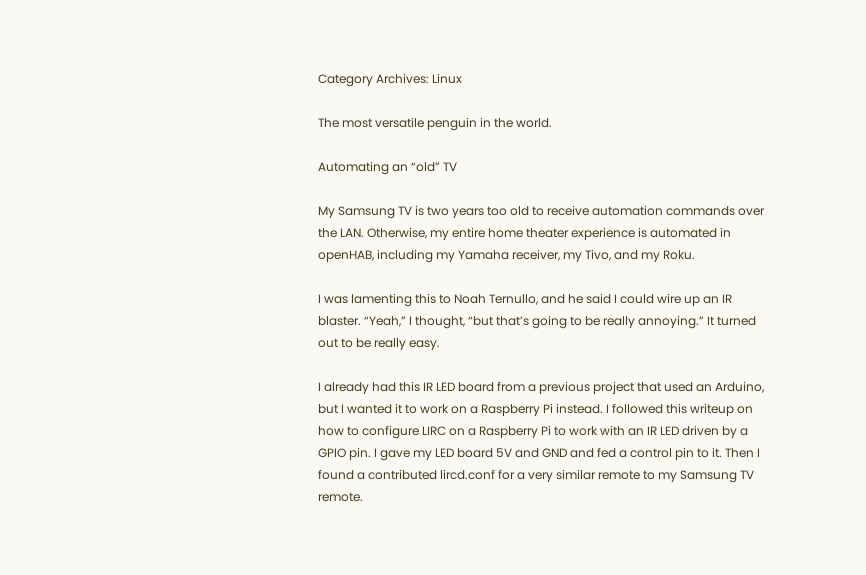Category Archives: Linux

The most versatile penguin in the world.

Automating an “old” TV

My Samsung TV is two years too old to receive automation commands over the LAN. Otherwise, my entire home theater experience is automated in openHAB, including my Yamaha receiver, my Tivo, and my Roku.

I was lamenting this to Noah Ternullo, and he said I could wire up an IR blaster. “Yeah,” I thought, “but that’s going to be really annoying.” It turned out to be really easy.

I already had this IR LED board from a previous project that used an Arduino, but I wanted it to work on a Raspberry Pi instead. I followed this writeup on how to configure LIRC on a Raspberry Pi to work with an IR LED driven by a GPIO pin. I gave my LED board 5V and GND and fed a control pin to it. Then I found a contributed lircd.conf for a very similar remote to my Samsung TV remote.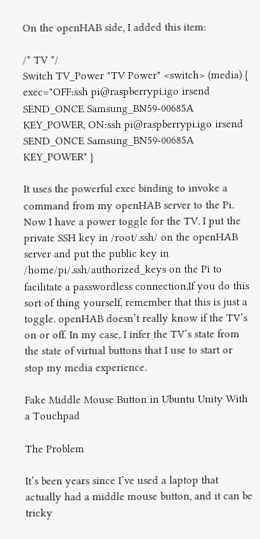On the openHAB side, I added this item:

/* TV */
Switch TV_Power "TV Power" <switch> (media) { exec="OFF:ssh pi@raspberrypi.igo irsend SEND_ONCE Samsung_BN59-00685A KEY_POWER, ON:ssh pi@raspberrypi.igo irsend SEND_ONCE Samsung_BN59-00685A KEY_POWER" }

It uses the powerful exec binding to invoke a command from my openHAB server to the Pi. Now I have a power toggle for the TV. I put the private SSH key in /root/.ssh/ on the openHAB server and put the public key in /home/pi/.ssh/authorized_keys on the Pi to facilitate a passwordless connection.If you do this sort of thing yourself, remember that this is just a toggle. openHAB doesn’t really know if the TV’s on or off. In my case, I infer the TV’s state from the state of virtual buttons that I use to start or stop my media experience.

Fake Middle Mouse Button in Ubuntu Unity With a Touchpad

The Problem

It’s been years since I’ve used a laptop that actually had a middle mouse button, and it can be tricky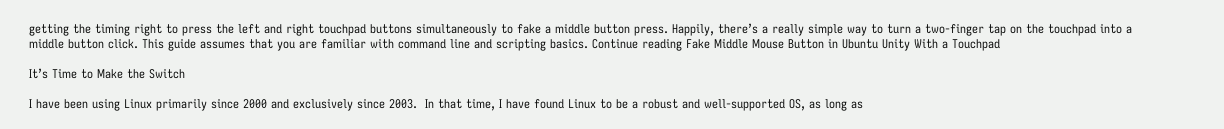getting the timing right to press the left and right touchpad buttons simultaneously to fake a middle button press. Happily, there’s a really simple way to turn a two-finger tap on the touchpad into a middle button click. This guide assumes that you are familiar with command line and scripting basics. Continue reading Fake Middle Mouse Button in Ubuntu Unity With a Touchpad

It’s Time to Make the Switch

I have been using Linux primarily since 2000 and exclusively since 2003.  In that time, I have found Linux to be a robust and well-supported OS, as long as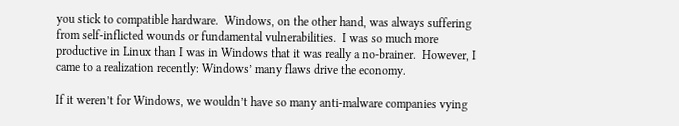you stick to compatible hardware.  Windows, on the other hand, was always suffering from self-inflicted wounds or fundamental vulnerabilities.  I was so much more productive in Linux than I was in Windows that it was really a no-brainer.  However, I came to a realization recently: Windows’ many flaws drive the economy.

If it weren’t for Windows, we wouldn’t have so many anti-malware companies vying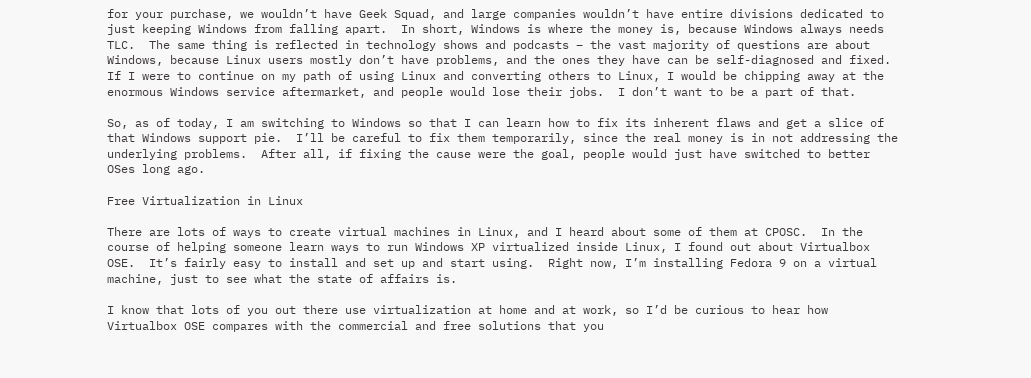for your purchase, we wouldn’t have Geek Squad, and large companies wouldn’t have entire divisions dedicated to just keeping Windows from falling apart.  In short, Windows is where the money is, because Windows always needs TLC.  The same thing is reflected in technology shows and podcasts – the vast majority of questions are about Windows, because Linux users mostly don’t have problems, and the ones they have can be self-diagnosed and fixed.  If I were to continue on my path of using Linux and converting others to Linux, I would be chipping away at the enormous Windows service aftermarket, and people would lose their jobs.  I don’t want to be a part of that.

So, as of today, I am switching to Windows so that I can learn how to fix its inherent flaws and get a slice of that Windows support pie.  I’ll be careful to fix them temporarily, since the real money is in not addressing the underlying problems.  After all, if fixing the cause were the goal, people would just have switched to better OSes long ago.

Free Virtualization in Linux

There are lots of ways to create virtual machines in Linux, and I heard about some of them at CPOSC.  In the course of helping someone learn ways to run Windows XP virtualized inside Linux, I found out about Virtualbox OSE.  It’s fairly easy to install and set up and start using.  Right now, I’m installing Fedora 9 on a virtual machine, just to see what the state of affairs is.

I know that lots of you out there use virtualization at home and at work, so I’d be curious to hear how Virtualbox OSE compares with the commercial and free solutions that you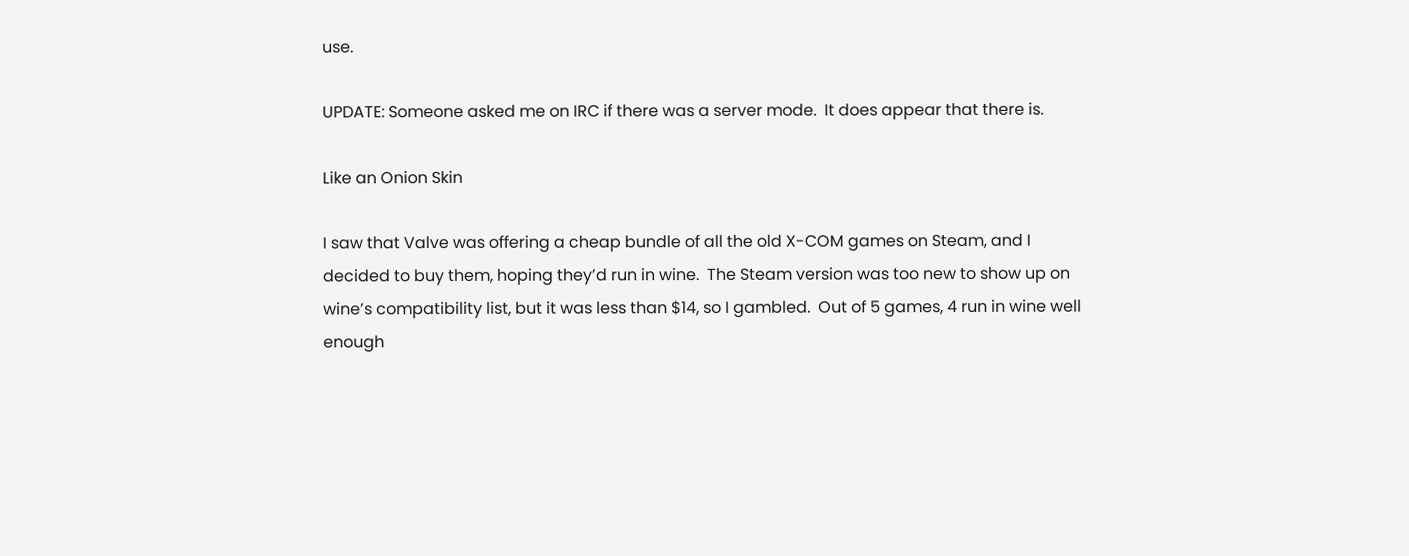use.

UPDATE: Someone asked me on IRC if there was a server mode.  It does appear that there is.

Like an Onion Skin

I saw that Valve was offering a cheap bundle of all the old X-COM games on Steam, and I decided to buy them, hoping they’d run in wine.  The Steam version was too new to show up on wine’s compatibility list, but it was less than $14, so I gambled.  Out of 5 games, 4 run in wine well enough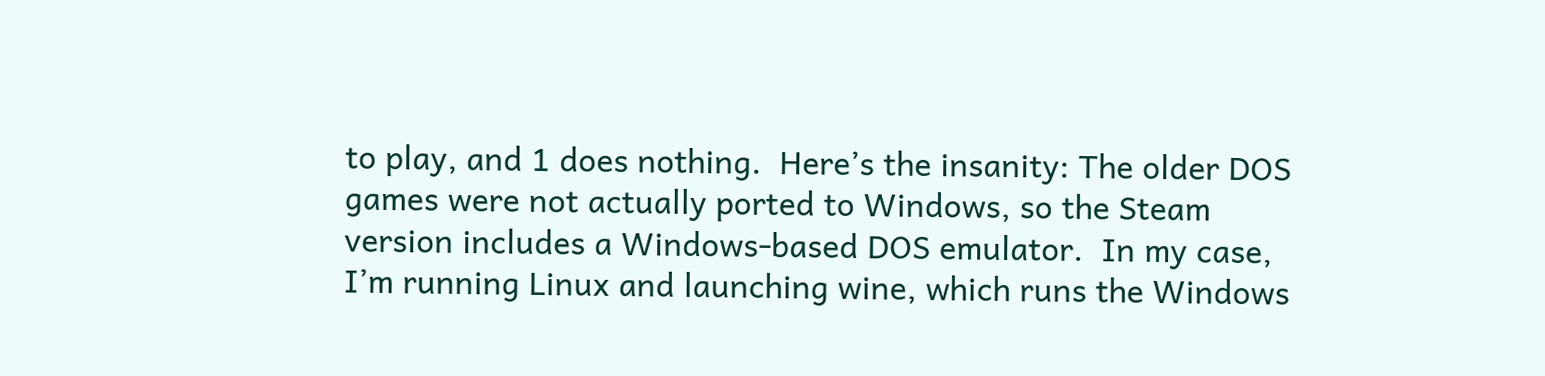to play, and 1 does nothing.  Here’s the insanity: The older DOS games were not actually ported to Windows, so the Steam version includes a Windows-based DOS emulator.  In my case, I’m running Linux and launching wine, which runs the Windows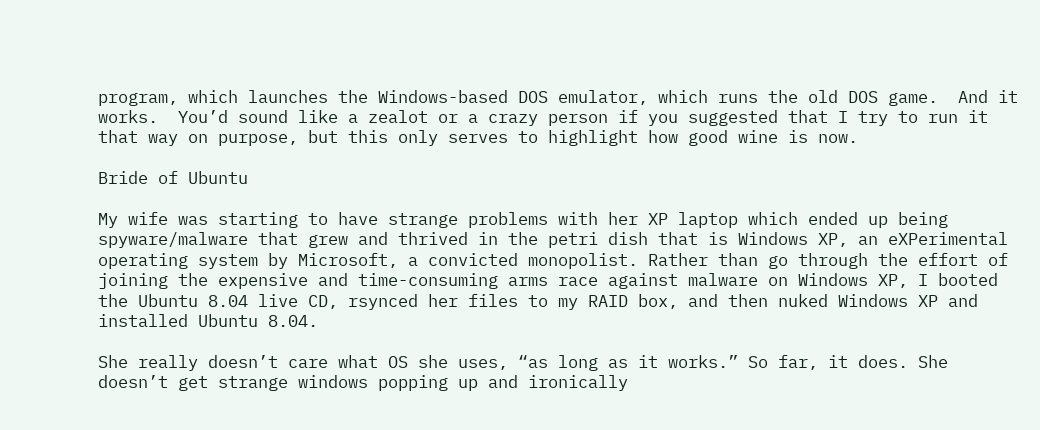program, which launches the Windows-based DOS emulator, which runs the old DOS game.  And it works.  You’d sound like a zealot or a crazy person if you suggested that I try to run it that way on purpose, but this only serves to highlight how good wine is now.

Bride of Ubuntu

My wife was starting to have strange problems with her XP laptop which ended up being spyware/malware that grew and thrived in the petri dish that is Windows XP, an eXPerimental operating system by Microsoft, a convicted monopolist. Rather than go through the effort of joining the expensive and time-consuming arms race against malware on Windows XP, I booted the Ubuntu 8.04 live CD, rsynced her files to my RAID box, and then nuked Windows XP and installed Ubuntu 8.04.

She really doesn’t care what OS she uses, “as long as it works.” So far, it does. She doesn’t get strange windows popping up and ironically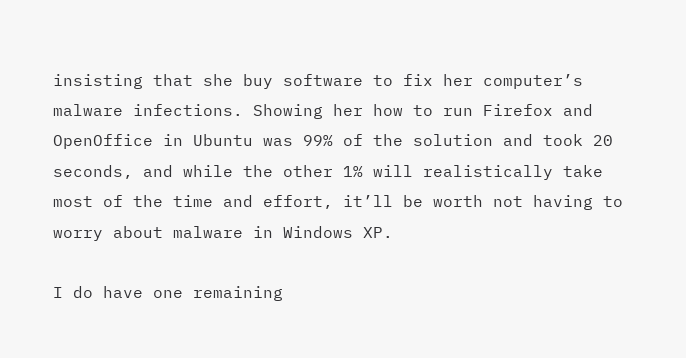insisting that she buy software to fix her computer’s malware infections. Showing her how to run Firefox and OpenOffice in Ubuntu was 99% of the solution and took 20 seconds, and while the other 1% will realistically take most of the time and effort, it’ll be worth not having to worry about malware in Windows XP.

I do have one remaining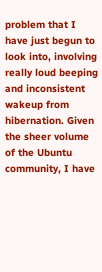problem that I have just begun to look into, involving really loud beeping and inconsistent wakeup from hibernation. Given the sheer volume of the Ubuntu community, I have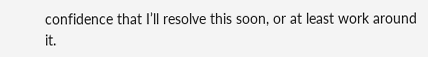confidence that I’ll resolve this soon, or at least work around it.